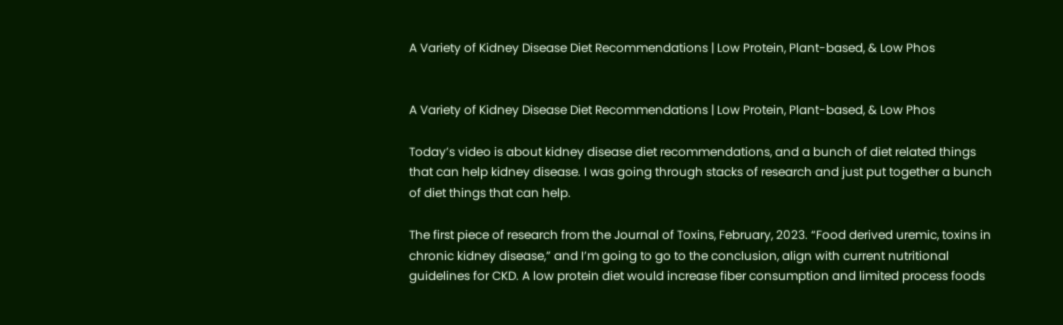A Variety of Kidney Disease Diet Recommendations | Low Protein, Plant-based, & Low Phos


A Variety of Kidney Disease Diet Recommendations | Low Protein, Plant-based, & Low Phos

Today’s video is about kidney disease diet recommendations, and a bunch of diet related things that can help kidney disease. I was going through stacks of research and just put together a bunch of diet things that can help.

The first piece of research from the Journal of Toxins, February, 2023. “Food derived uremic, toxins in chronic kidney disease,” and I’m going to go to the conclusion, align with current nutritional guidelines for CKD. A low protein diet would increase fiber consumption and limited process foods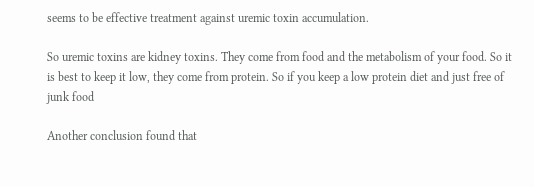seems to be effective treatment against uremic toxin accumulation.

So uremic toxins are kidney toxins. They come from food and the metabolism of your food. So it is best to keep it low, they come from protein. So if you keep a low protein diet and just free of junk food

Another conclusion found that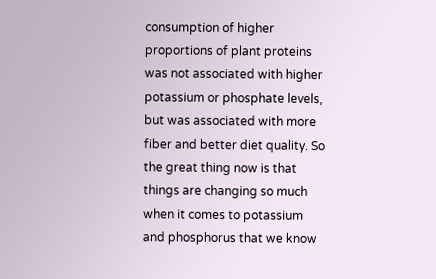consumption of higher proportions of plant proteins was not associated with higher potassium or phosphate levels, but was associated with more fiber and better diet quality. So the great thing now is that things are changing so much when it comes to potassium and phosphorus that we know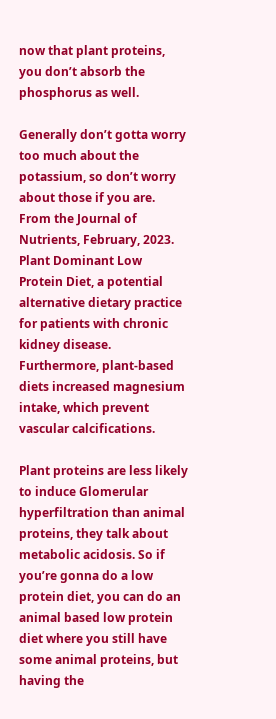now that plant proteins, you don’t absorb the phosphorus as well.

Generally don’t gotta worry too much about the potassium, so don’t worry about those if you are. From the Journal of Nutrients, February, 2023. Plant Dominant Low Protein Diet, a potential alternative dietary practice for patients with chronic kidney disease. Furthermore, plant-based diets increased magnesium intake, which prevent vascular calcifications.

Plant proteins are less likely to induce Glomerular hyperfiltration than animal proteins, they talk about metabolic acidosis. So if you’re gonna do a low protein diet, you can do an animal based low protein diet where you still have some animal proteins, but having the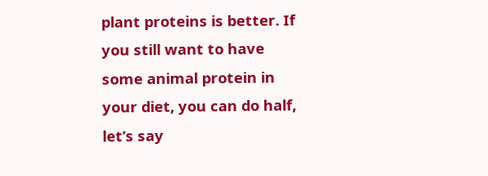plant proteins is better. If you still want to have some animal protein in your diet, you can do half, let’s say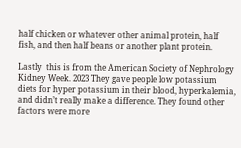half chicken or whatever other animal protein, half fish, and then half beans or another plant protein.

Lastly  this is from the American Society of Nephrology Kidney Week. 2023 They gave people low potassium diets for hyper potassium in their blood, hyperkalemia, and didn’t really make a difference. They found other factors were more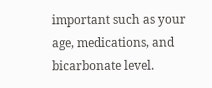important such as your age, medications, and bicarbonate level.